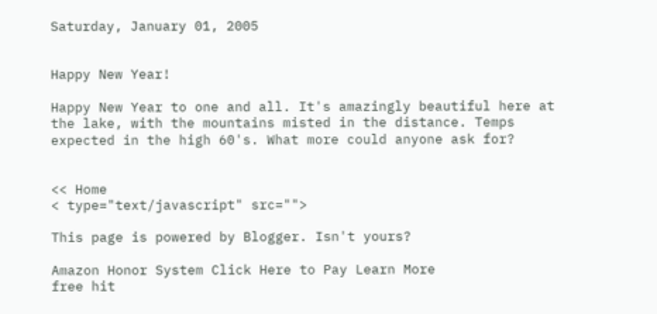Saturday, January 01, 2005


Happy New Year!

Happy New Year to one and all. It's amazingly beautiful here at the lake, with the mountains misted in the distance. Temps expected in the high 60's. What more could anyone ask for?


<< Home
< type="text/javascript" src="">

This page is powered by Blogger. Isn't yours?

Amazon Honor System Click Here to Pay Learn More
free hit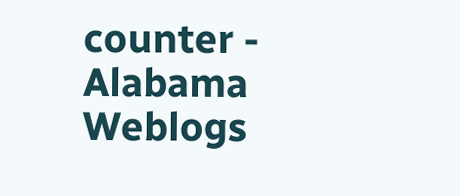counter - Alabama Weblogs